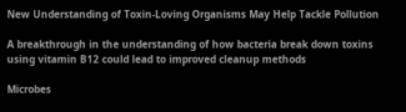New Understanding of Toxin-Loving Organisms May Help Tackle Pollution

A breakthrough in the understanding of how bacteria break down toxins using vitamin B12 could lead to improved cleanup methods

Microbes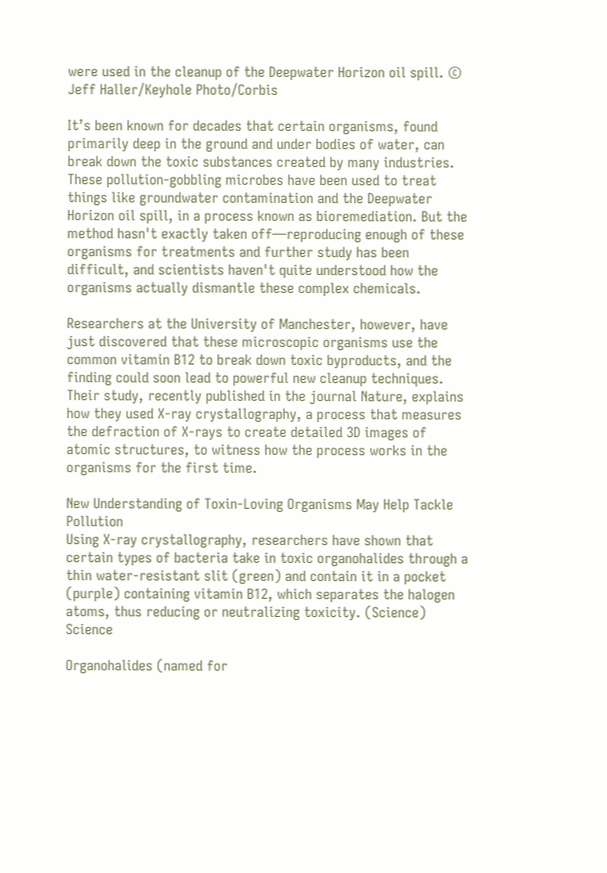were used in the cleanup of the Deepwater Horizon oil spill. © Jeff Haller/Keyhole Photo/Corbis

It’s been known for decades that certain organisms, found primarily deep in the ground and under bodies of water, can break down the toxic substances created by many industries. These pollution-gobbling microbes have been used to treat things like groundwater contamination and the Deepwater Horizon oil spill, in a process known as bioremediation. But the method hasn't exactly taken off—reproducing enough of these organisms for treatments and further study has been difficult, and scientists haven't quite understood how the organisms actually dismantle these complex chemicals.

Researchers at the University of Manchester, however, have just discovered that these microscopic organisms use the common vitamin B12 to break down toxic byproducts, and the finding could soon lead to powerful new cleanup techniques. Their study, recently published in the journal Nature, explains how they used X-ray crystallography, a process that measures the defraction of X-rays to create detailed 3D images of atomic structures, to witness how the process works in the organisms for the first time.

New Understanding of Toxin-Loving Organisms May Help Tackle Pollution
Using X-ray crystallography, researchers have shown that certain types of bacteria take in toxic organohalides through a thin water-resistant slit (green) and contain it in a pocket (purple) containing vitamin B12, which separates the halogen atoms, thus reducing or neutralizing toxicity. (Science) Science

Organohalides (named for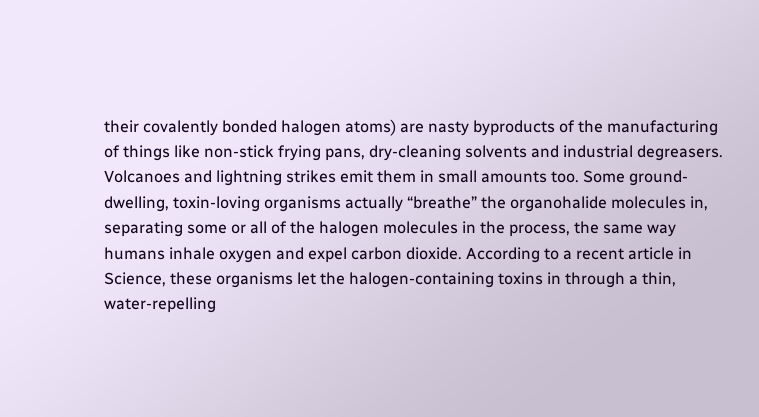their covalently bonded halogen atoms) are nasty byproducts of the manufacturing of things like non-stick frying pans, dry-cleaning solvents and industrial degreasers. Volcanoes and lightning strikes emit them in small amounts too. Some ground-dwelling, toxin-loving organisms actually “breathe” the organohalide molecules in, separating some or all of the halogen molecules in the process, the same way humans inhale oxygen and expel carbon dioxide. According to a recent article in Science, these organisms let the halogen-containing toxins in through a thin, water-repelling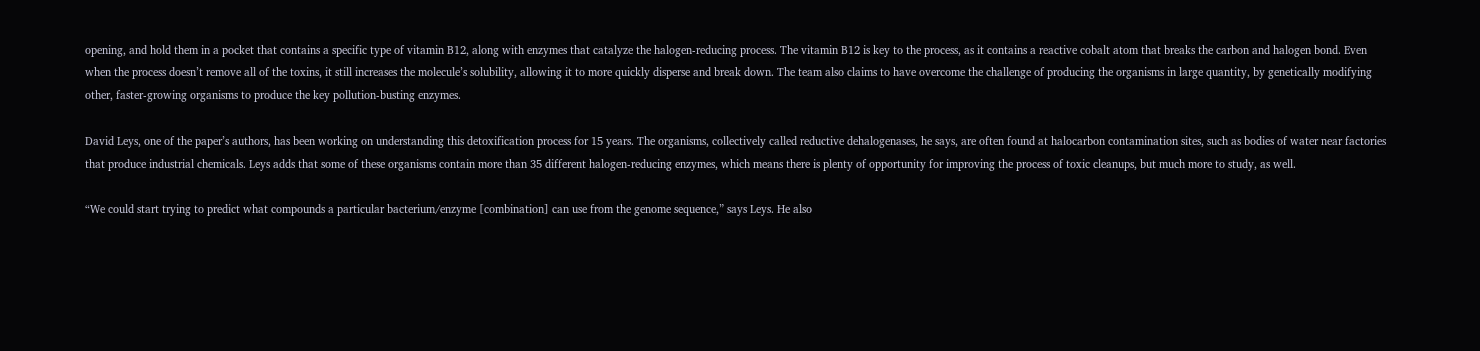opening, and hold them in a pocket that contains a specific type of vitamin B12, along with enzymes that catalyze the halogen-reducing process. The vitamin B12 is key to the process, as it contains a reactive cobalt atom that breaks the carbon and halogen bond. Even when the process doesn’t remove all of the toxins, it still increases the molecule’s solubility, allowing it to more quickly disperse and break down. The team also claims to have overcome the challenge of producing the organisms in large quantity, by genetically modifying other, faster-growing organisms to produce the key pollution-busting enzymes.

David Leys, one of the paper’s authors, has been working on understanding this detoxification process for 15 years. The organisms, collectively called reductive dehalogenases, he says, are often found at halocarbon contamination sites, such as bodies of water near factories that produce industrial chemicals. Leys adds that some of these organisms contain more than 35 different halogen-reducing enzymes, which means there is plenty of opportunity for improving the process of toxic cleanups, but much more to study, as well.

“We could start trying to predict what compounds a particular bacterium/enzyme [combination] can use from the genome sequence,” says Leys. He also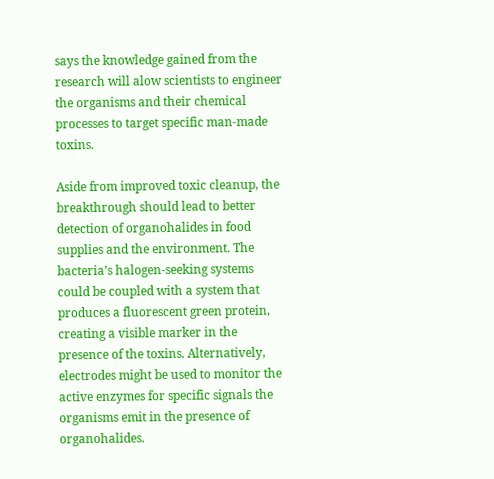says the knowledge gained from the research will alow scientists to engineer the organisms and their chemical processes to target specific man-made toxins.

Aside from improved toxic cleanup, the breakthrough should lead to better detection of organohalides in food supplies and the environment. The bacteria’s halogen-seeking systems could be coupled with a system that produces a fluorescent green protein, creating a visible marker in the presence of the toxins. Alternatively, electrodes might be used to monitor the active enzymes for specific signals the organisms emit in the presence of organohalides.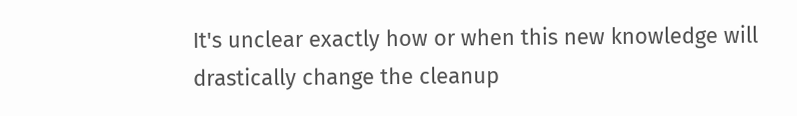It's unclear exactly how or when this new knowledge will drastically change the cleanup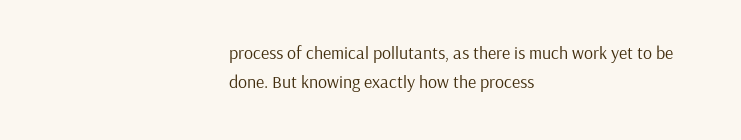process of chemical pollutants, as there is much work yet to be done. But knowing exactly how the process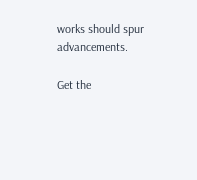works should spur advancements.

Get the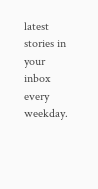latest stories in your inbox every weekday.